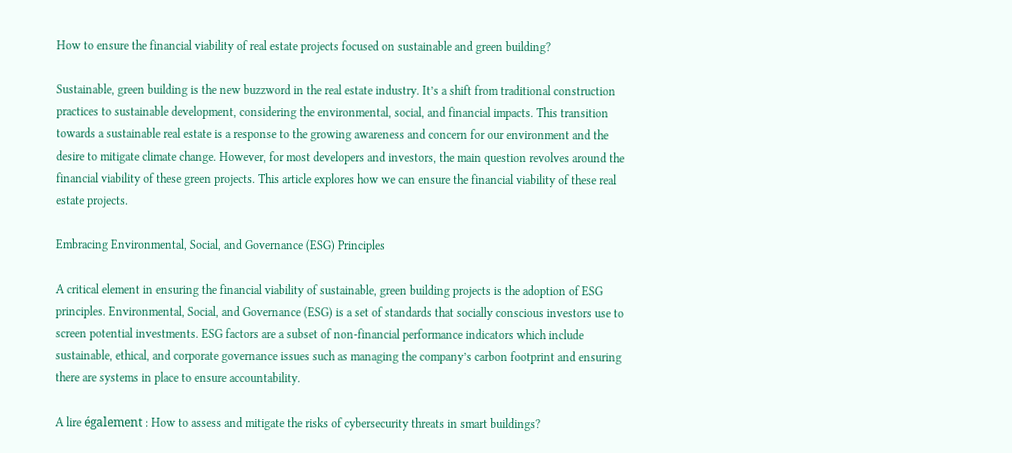How to ensure the financial viability of real estate projects focused on sustainable and green building?

Sustainable, green building is the new buzzword in the real estate industry. It’s a shift from traditional construction practices to sustainable development, considering the environmental, social, and financial impacts. This transition towards a sustainable real estate is a response to the growing awareness and concern for our environment and the desire to mitigate climate change. However, for most developers and investors, the main question revolves around the financial viability of these green projects. This article explores how we can ensure the financial viability of these real estate projects.

Embracing Environmental, Social, and Governance (ESG) Principles

A critical element in ensuring the financial viability of sustainable, green building projects is the adoption of ESG principles. Environmental, Social, and Governance (ESG) is a set of standards that socially conscious investors use to screen potential investments. ESG factors are a subset of non-financial performance indicators which include sustainable, ethical, and corporate governance issues such as managing the company’s carbon footprint and ensuring there are systems in place to ensure accountability.

A lire également : How to assess and mitigate the risks of cybersecurity threats in smart buildings?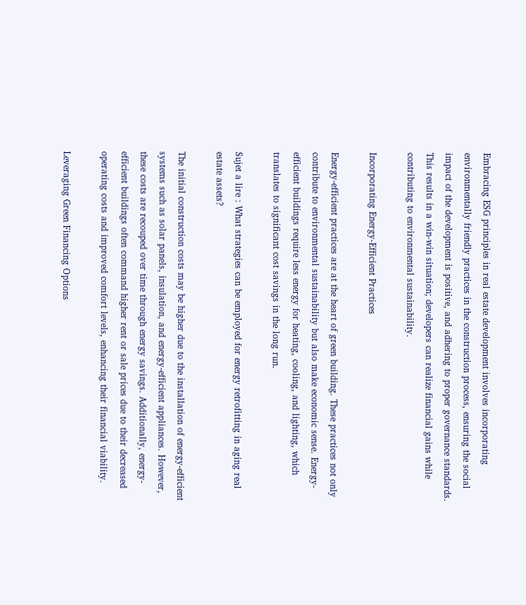Embracing ESG principles in real estate development involves incorporating environmentally friendly practices in the construction process, ensuring the social impact of the development is positive, and adhering to proper governance standards. This results in a win-win situation; developers can realize financial gains while contributing to environmental sustainability.

Incorporating Energy-Efficient Practices

Energy-efficient practices are at the heart of green building. These practices not only contribute to environmental sustainability but also make economic sense. Energy-efficient buildings require less energy for heating, cooling, and lighting, which translates to significant cost savings in the long run.

Sujet a lire : What strategies can be employed for energy retrofitting in aging real estate assets?

The initial construction costs may be higher due to the installation of energy-efficient systems such as solar panels, insulation, and energy-efficient appliances. However, these costs are recouped over time through energy savings. Additionally, energy-efficient buildings often command higher rent or sale prices due to their decreased operating costs and improved comfort levels, enhancing their financial viability.

Leveraging Green Financing Options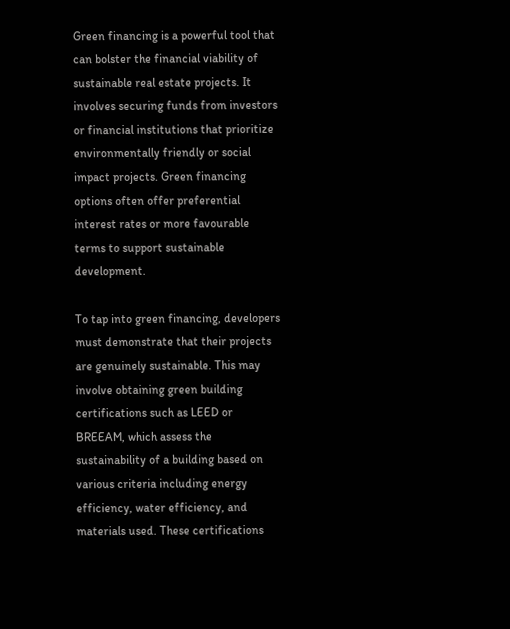Green financing is a powerful tool that can bolster the financial viability of sustainable real estate projects. It involves securing funds from investors or financial institutions that prioritize environmentally friendly or social impact projects. Green financing options often offer preferential interest rates or more favourable terms to support sustainable development.

To tap into green financing, developers must demonstrate that their projects are genuinely sustainable. This may involve obtaining green building certifications such as LEED or BREEAM, which assess the sustainability of a building based on various criteria including energy efficiency, water efficiency, and materials used. These certifications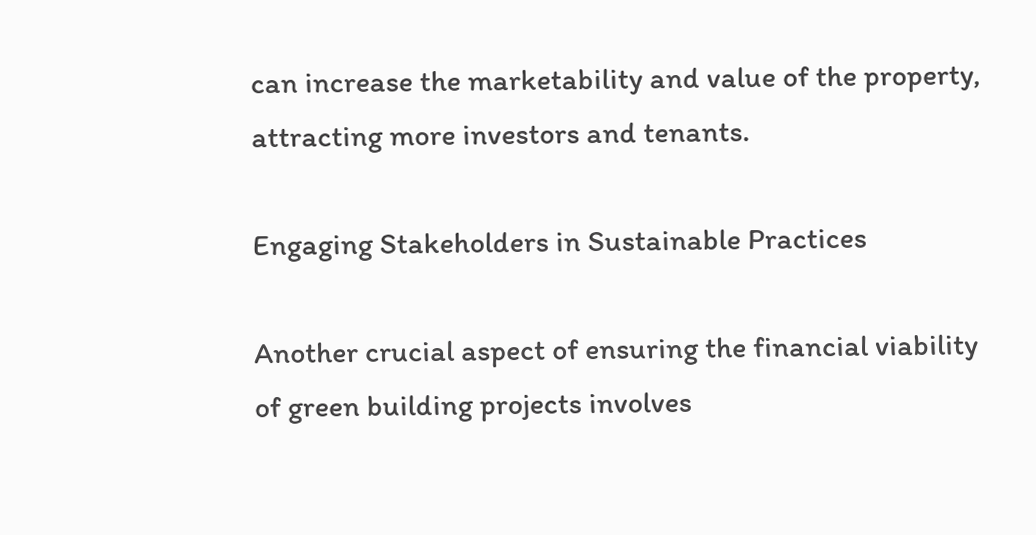can increase the marketability and value of the property, attracting more investors and tenants.

Engaging Stakeholders in Sustainable Practices

Another crucial aspect of ensuring the financial viability of green building projects involves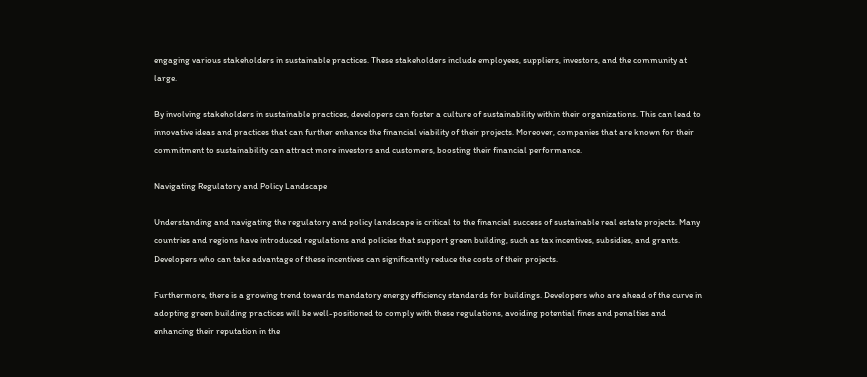engaging various stakeholders in sustainable practices. These stakeholders include employees, suppliers, investors, and the community at large.

By involving stakeholders in sustainable practices, developers can foster a culture of sustainability within their organizations. This can lead to innovative ideas and practices that can further enhance the financial viability of their projects. Moreover, companies that are known for their commitment to sustainability can attract more investors and customers, boosting their financial performance.

Navigating Regulatory and Policy Landscape

Understanding and navigating the regulatory and policy landscape is critical to the financial success of sustainable real estate projects. Many countries and regions have introduced regulations and policies that support green building, such as tax incentives, subsidies, and grants. Developers who can take advantage of these incentives can significantly reduce the costs of their projects.

Furthermore, there is a growing trend towards mandatory energy efficiency standards for buildings. Developers who are ahead of the curve in adopting green building practices will be well-positioned to comply with these regulations, avoiding potential fines and penalties and enhancing their reputation in the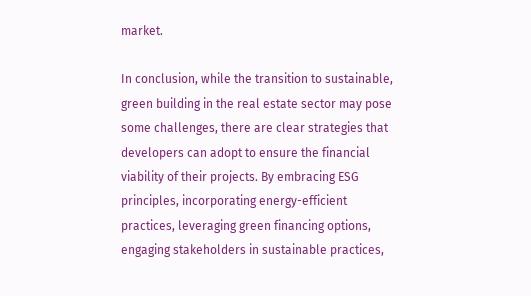market.

In conclusion, while the transition to sustainable, green building in the real estate sector may pose some challenges, there are clear strategies that developers can adopt to ensure the financial viability of their projects. By embracing ESG principles, incorporating energy-efficient practices, leveraging green financing options, engaging stakeholders in sustainable practices,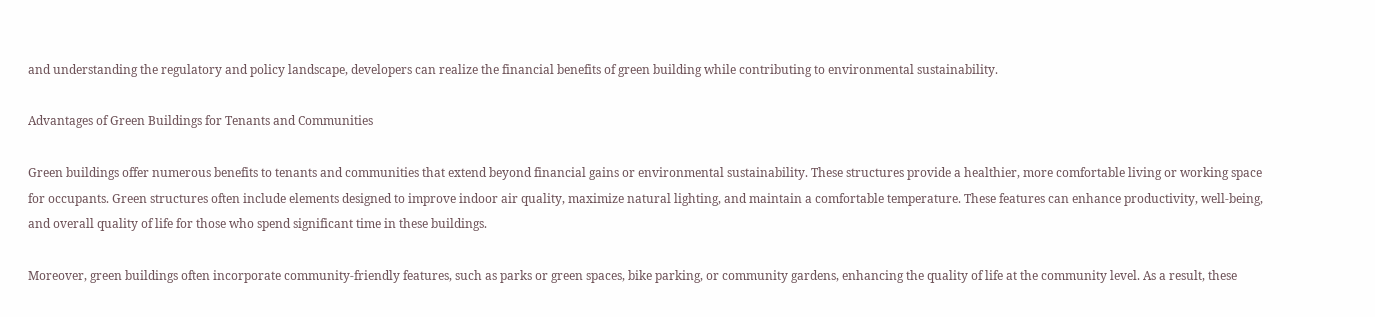and understanding the regulatory and policy landscape, developers can realize the financial benefits of green building while contributing to environmental sustainability.

Advantages of Green Buildings for Tenants and Communities

Green buildings offer numerous benefits to tenants and communities that extend beyond financial gains or environmental sustainability. These structures provide a healthier, more comfortable living or working space for occupants. Green structures often include elements designed to improve indoor air quality, maximize natural lighting, and maintain a comfortable temperature. These features can enhance productivity, well-being, and overall quality of life for those who spend significant time in these buildings.

Moreover, green buildings often incorporate community-friendly features, such as parks or green spaces, bike parking, or community gardens, enhancing the quality of life at the community level. As a result, these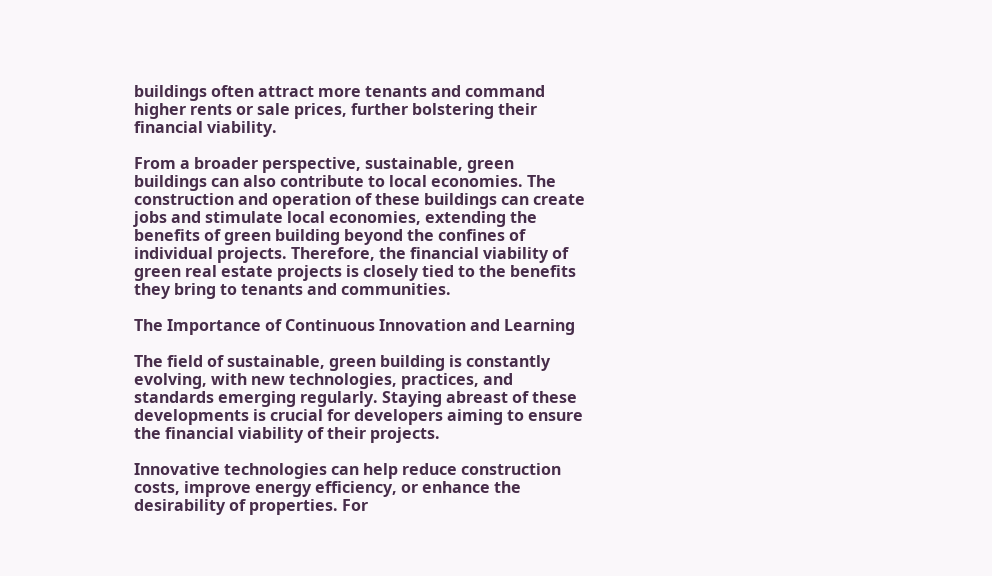buildings often attract more tenants and command higher rents or sale prices, further bolstering their financial viability.

From a broader perspective, sustainable, green buildings can also contribute to local economies. The construction and operation of these buildings can create jobs and stimulate local economies, extending the benefits of green building beyond the confines of individual projects. Therefore, the financial viability of green real estate projects is closely tied to the benefits they bring to tenants and communities.

The Importance of Continuous Innovation and Learning

The field of sustainable, green building is constantly evolving, with new technologies, practices, and standards emerging regularly. Staying abreast of these developments is crucial for developers aiming to ensure the financial viability of their projects.

Innovative technologies can help reduce construction costs, improve energy efficiency, or enhance the desirability of properties. For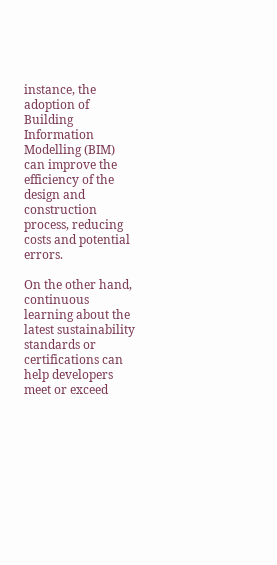instance, the adoption of Building Information Modelling (BIM) can improve the efficiency of the design and construction process, reducing costs and potential errors.

On the other hand, continuous learning about the latest sustainability standards or certifications can help developers meet or exceed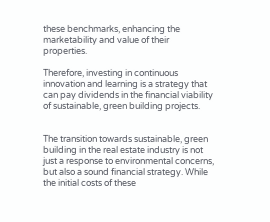these benchmarks, enhancing the marketability and value of their properties.

Therefore, investing in continuous innovation and learning is a strategy that can pay dividends in the financial viability of sustainable, green building projects.


The transition towards sustainable, green building in the real estate industry is not just a response to environmental concerns, but also a sound financial strategy. While the initial costs of these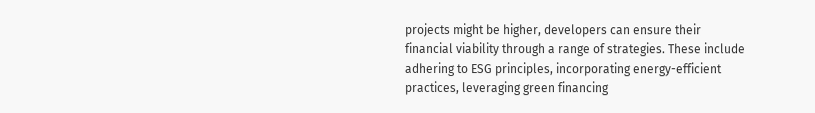projects might be higher, developers can ensure their financial viability through a range of strategies. These include adhering to ESG principles, incorporating energy-efficient practices, leveraging green financing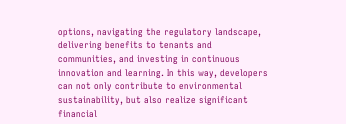options, navigating the regulatory landscape, delivering benefits to tenants and communities, and investing in continuous innovation and learning. In this way, developers can not only contribute to environmental sustainability, but also realize significant financial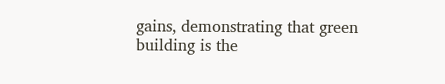gains, demonstrating that green building is the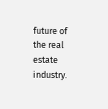future of the real estate industry.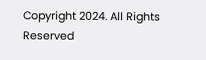Copyright 2024. All Rights Reserved